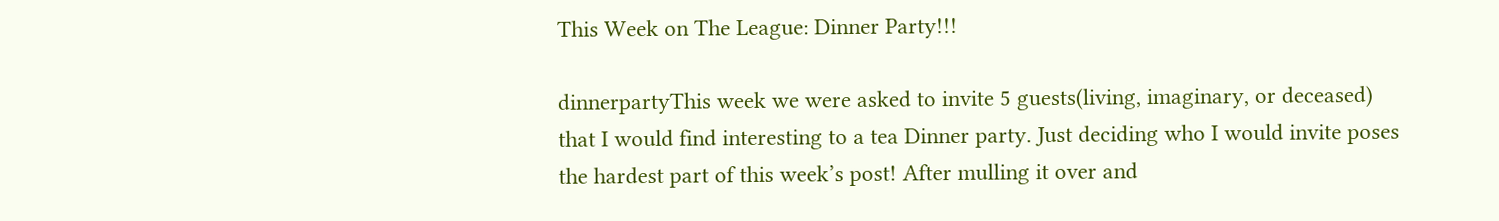This Week on The League: Dinner Party!!!

dinnerpartyThis week we were asked to invite 5 guests(living, imaginary, or deceased) that I would find interesting to a tea Dinner party. Just deciding who I would invite poses the hardest part of this week’s post! After mulling it over and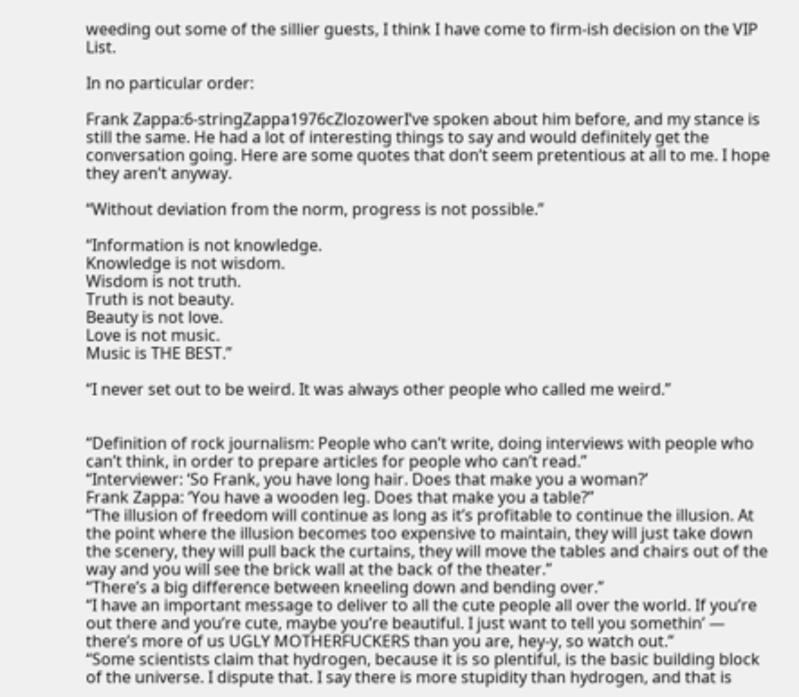weeding out some of the sillier guests, I think I have come to firm-ish decision on the VIP List.

In no particular order:

Frank Zappa:6-stringZappa1976cZlozowerI’ve spoken about him before, and my stance is still the same. He had a lot of interesting things to say and would definitely get the conversation going. Here are some quotes that don’t seem pretentious at all to me. I hope they aren’t anyway.

“Without deviation from the norm, progress is not possible.”

“Information is not knowledge.
Knowledge is not wisdom.
Wisdom is not truth.
Truth is not beauty.
Beauty is not love.
Love is not music.
Music is THE BEST.”

“I never set out to be weird. It was always other people who called me weird.”


“Definition of rock journalism: People who can’t write, doing interviews with people who can’t think, in order to prepare articles for people who can’t read.”
“Interviewer: ‘So Frank, you have long hair. Does that make you a woman?’
Frank Zappa: ‘You have a wooden leg. Does that make you a table?”
“The illusion of freedom will continue as long as it’s profitable to continue the illusion. At the point where the illusion becomes too expensive to maintain, they will just take down the scenery, they will pull back the curtains, they will move the tables and chairs out of the way and you will see the brick wall at the back of the theater.”
“There’s a big difference between kneeling down and bending over.”
“I have an important message to deliver to all the cute people all over the world. If you’re out there and you’re cute, maybe you’re beautiful. I just want to tell you somethin’ — there’s more of us UGLY MOTHERFUCKERS than you are, hey-y, so watch out.”
“Some scientists claim that hydrogen, because it is so plentiful, is the basic building block of the universe. I dispute that. I say there is more stupidity than hydrogen, and that is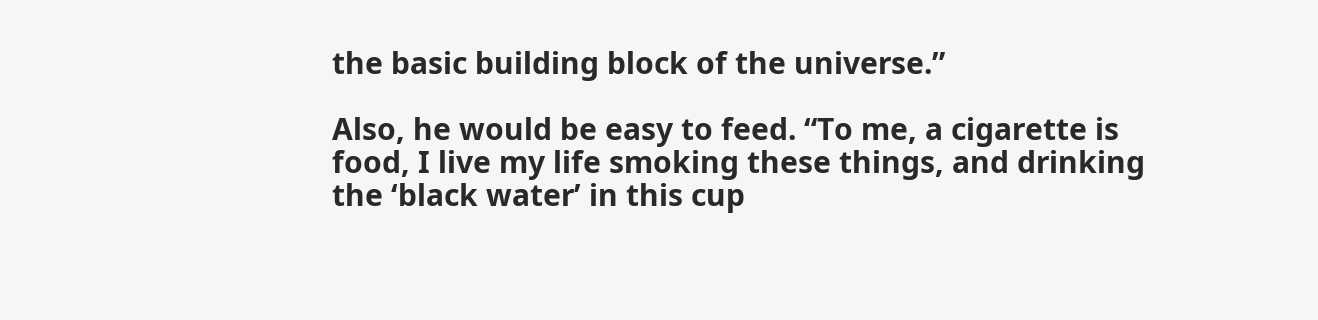the basic building block of the universe.”

Also, he would be easy to feed. “To me, a cigarette is food, I live my life smoking these things, and drinking the ‘black water’ in this cup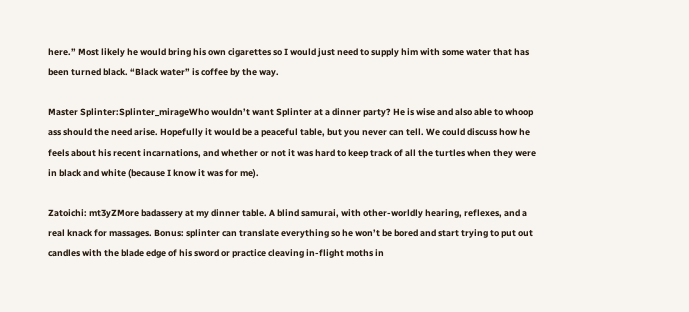here.” Most likely he would bring his own cigarettes so I would just need to supply him with some water that has been turned black. “Black water” is coffee by the way.

Master Splinter:Splinter_mirageWho wouldn’t want Splinter at a dinner party? He is wise and also able to whoop ass should the need arise. Hopefully it would be a peaceful table, but you never can tell. We could discuss how he feels about his recent incarnations, and whether or not it was hard to keep track of all the turtles when they were in black and white (because I know it was for me).

Zatoichi: mt3yZMore badassery at my dinner table. A blind samurai, with other-worldly hearing, reflexes, and a real knack for massages. Bonus: splinter can translate everything so he won’t be bored and start trying to put out candles with the blade edge of his sword or practice cleaving in-flight moths in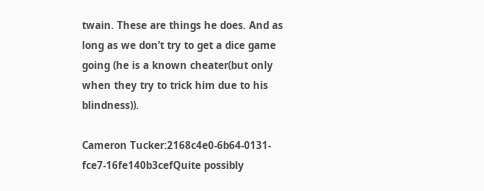twain. These are things he does. And as long as we don’t try to get a dice game going (he is a known cheater(but only when they try to trick him due to his blindness)).

Cameron Tucker:2168c4e0-6b64-0131-fce7-16fe140b3cefQuite possibly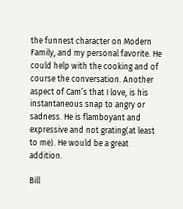the funnest character on Modern Family, and my personal favorite. He could help with the cooking and of course the conversation. Another aspect of Cam’s that I love, is his instantaneous snap to angry or sadness. He is flamboyant and expressive and not grating(at least to me). He would be a great addition.

Bill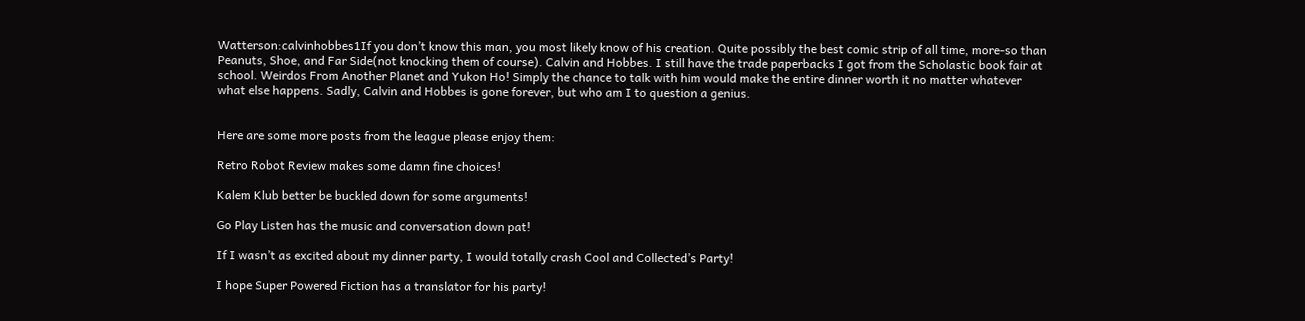Watterson:calvinhobbes1If you don’t know this man, you most likely know of his creation. Quite possibly the best comic strip of all time, more-so than Peanuts, Shoe, and Far Side(not knocking them of course). Calvin and Hobbes. I still have the trade paperbacks I got from the Scholastic book fair at school. Weirdos From Another Planet and Yukon Ho! Simply the chance to talk with him would make the entire dinner worth it no matter whatever what else happens. Sadly, Calvin and Hobbes is gone forever, but who am I to question a genius.


Here are some more posts from the league please enjoy them:

Retro Robot Review makes some damn fine choices!

Kalem Klub better be buckled down for some arguments!

Go Play Listen has the music and conversation down pat!

If I wasn’t as excited about my dinner party, I would totally crash Cool and Collected’s Party!

I hope Super Powered Fiction has a translator for his party!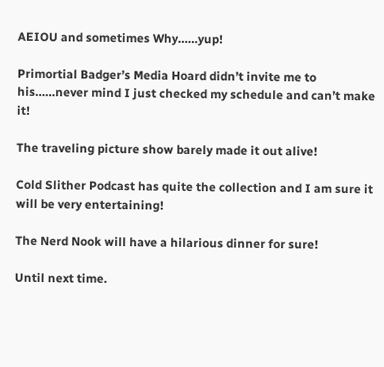AEIOU and sometimes Why……yup!

Primortial Badger’s Media Hoard didn’t invite me to his……never mind I just checked my schedule and can’t make it!

The traveling picture show barely made it out alive!

Cold Slither Podcast has quite the collection and I am sure it will be very entertaining!

The Nerd Nook will have a hilarious dinner for sure!

Until next time.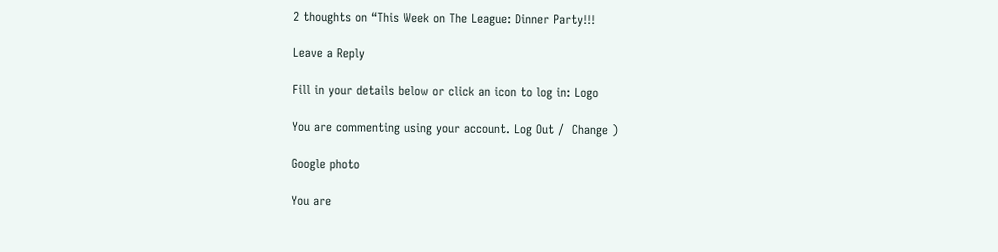2 thoughts on “This Week on The League: Dinner Party!!!

Leave a Reply

Fill in your details below or click an icon to log in: Logo

You are commenting using your account. Log Out /  Change )

Google photo

You are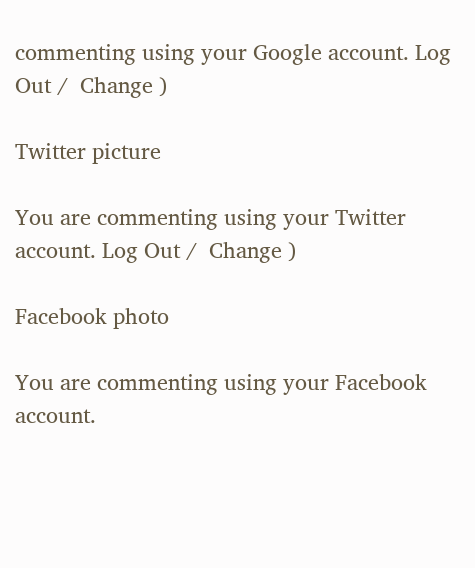commenting using your Google account. Log Out /  Change )

Twitter picture

You are commenting using your Twitter account. Log Out /  Change )

Facebook photo

You are commenting using your Facebook account.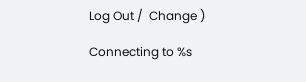Log Out /  Change )

Connecting to %s